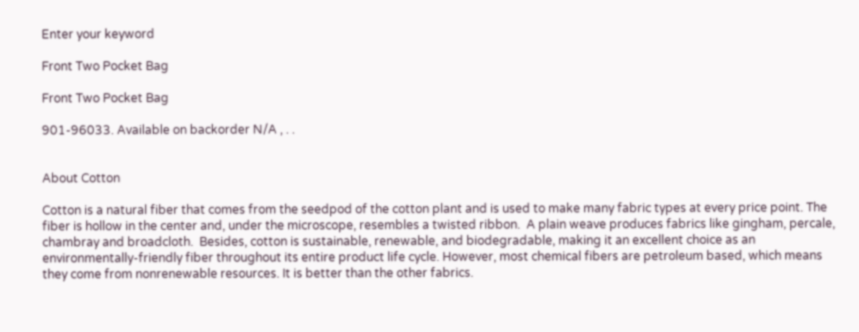Enter your keyword

Front Two Pocket Bag

Front Two Pocket Bag

901-96033. Available on backorder N/A , . .


About Cotton

Cotton is a natural fiber that comes from the seedpod of the cotton plant and is used to make many fabric types at every price point. The fiber is hollow in the center and, under the microscope, resembles a twisted ribbon.  A plain weave produces fabrics like gingham, percale, chambray and broadcloth.  Besides, cotton is sustainable, renewable, and biodegradable, making it an excellent choice as an environmentally-friendly fiber throughout its entire product life cycle. However, most chemical fibers are petroleum based, which means they come from nonrenewable resources. It is better than the other fabrics.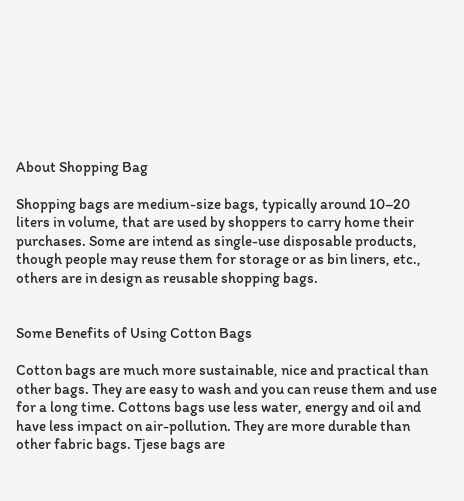About Shopping Bag

Shopping bags are medium-size bags, typically around 10–20 liters in volume, that are used by shoppers to carry home their purchases. Some are intend as single-use disposable products, though people may reuse them for storage or as bin liners, etc., others are in design as reusable shopping bags.


Some Benefits of Using Cotton Bags

Cotton bags are much more sustainable, nice and practical than other bags. They are easy to wash and you can reuse them and use for a long time. Cottons bags use less water, energy and oil and have less impact on air-pollution. They are more durable than other fabric bags. Tjese bags are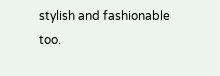stylish and fashionable too.